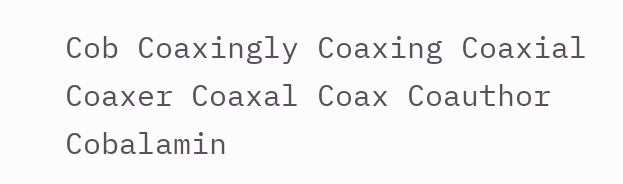Cob Coaxingly Coaxing Coaxial Coaxer Coaxal Coax Coauthor Cobalamin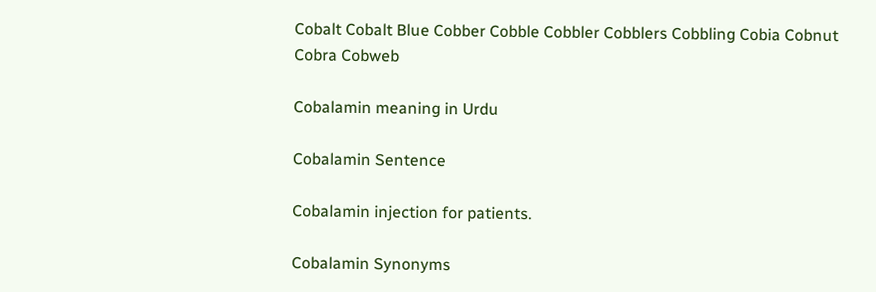Cobalt Cobalt Blue Cobber Cobble Cobbler Cobblers Cobbling Cobia Cobnut Cobra Cobweb

Cobalamin meaning in Urdu

Cobalamin Sentence

Cobalamin injection for patients.

Cobalamin Synonyms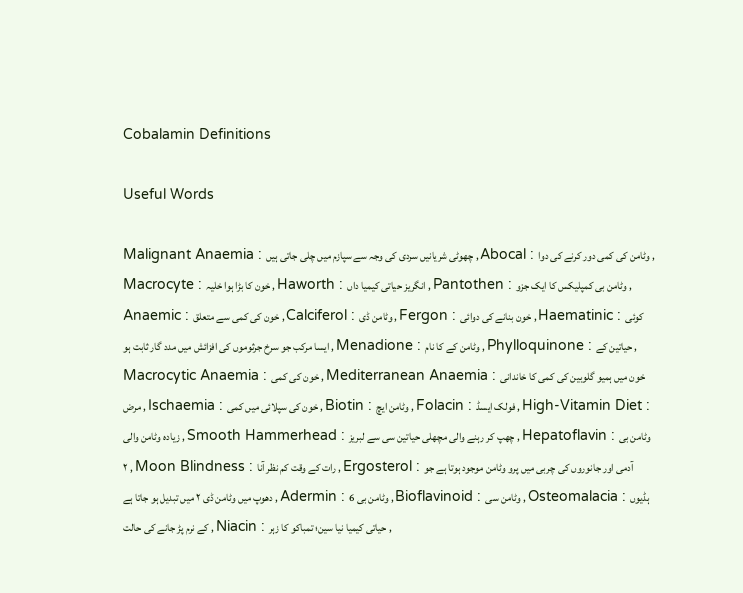Cobalamin Definitions

Useful Words

Malignant Anaemia : چھوٹی شریانیں سردی کی وجہ سے سپازم میں چلی جاتی ہیں , Abocal : وٹامن کی کمی دور کرنے کی دوا , Macrocyte : خون کا بڑا ہوا خلیہ , Haworth : انگریز حیاتی کیمیا داں , Pantothen : وٹامن بی کمپلیکس کا ایک جزو , Anaemic : خون کی کمی سے متعلق , Calciferol : وٹامن ڈی , Fergon : خون بنانے کی دوائی , Haematinic : کوئی ایسا مرکب جو سرخ جرثوموں کی افزائش میں مدد گار ثابت ہو , Menadione : وٹامن کے کا نام , Phylloquinone : حیاتین کے , Macrocytic Anaemia : خون کی کمی , Mediterranean Anaemia : خون میں ہمیو گلوبین کی کمی کا خاندانی مرض , Ischaemia : خون کی سپلائی میں کمی , Biotin : وٹامن ایچ , Folacin : فولک ایسڈ , High-Vitamin Diet : زیادہ وٹامن والی , Smooth Hammerhead : چھپ کر رہنے والی مچھلی حیاتین سی سے لبریز , Hepatoflavin : وٹامن بی ۲ , Moon Blindness : رات کے وقت کم نظر آنا , Ergosterol : آدمی اور جانوروں کی چربی میں پرو وٹامن موجود ہوتا ہے جو دھوپ میں وٹامن ڈی ۲ میں تبدیل ہو جاتا ہے , Adermin : وٹامن بی 6 , Bioflavinoid : وٹامن سی , Osteomalacia : ہڈیوں کے نرم پڑ جانے کی حالت , Niacin : حیاتی کیمیا نیا سین؛ تمباکو کا زہر ,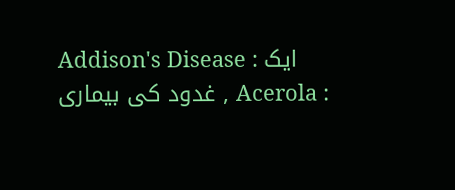Addison's Disease : ایک غدود کی بیماری , Acerola :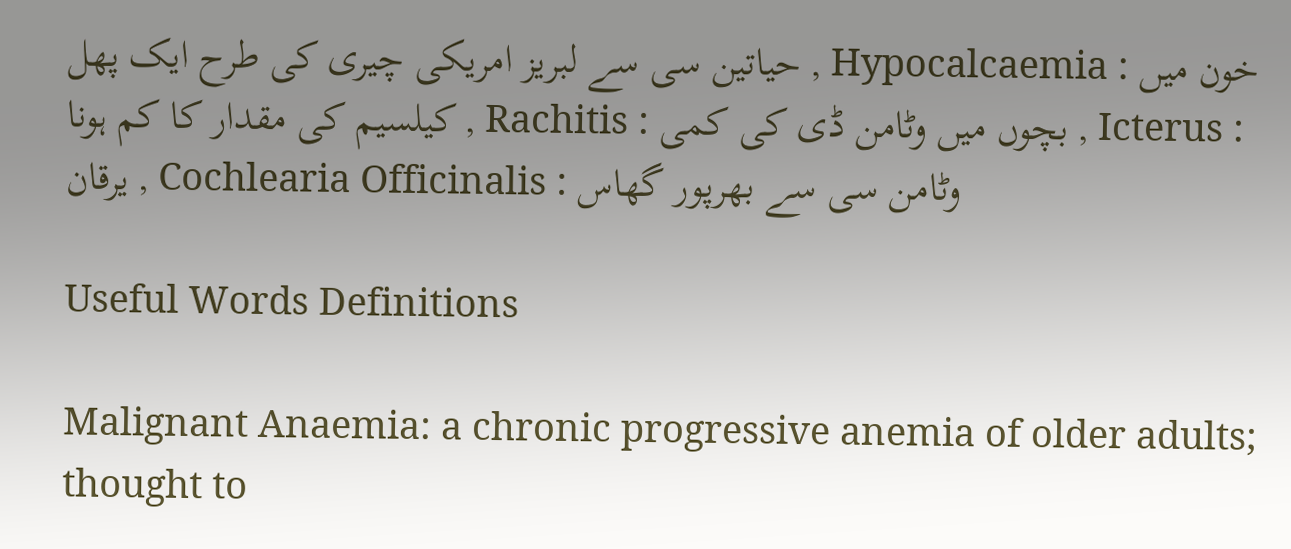حیاتین سی سے لبریز امریکی چیری کی طرح ایک پھل , Hypocalcaemia : خون میں کیلسیم کی مقدار کا کم ہونا , Rachitis : بچوں میں وٹامن ڈی کی کمی , Icterus : یرقان , Cochlearia Officinalis : وٹامن سی سے بھرپور گھاس

Useful Words Definitions

Malignant Anaemia: a chronic progressive anemia of older adults; thought to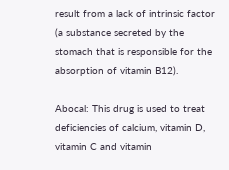result from a lack of intrinsic factor (a substance secreted by the stomach that is responsible for the absorption of vitamin B12).

Abocal: This drug is used to treat deficiencies of calcium, vitamin D, vitamin C and vitamin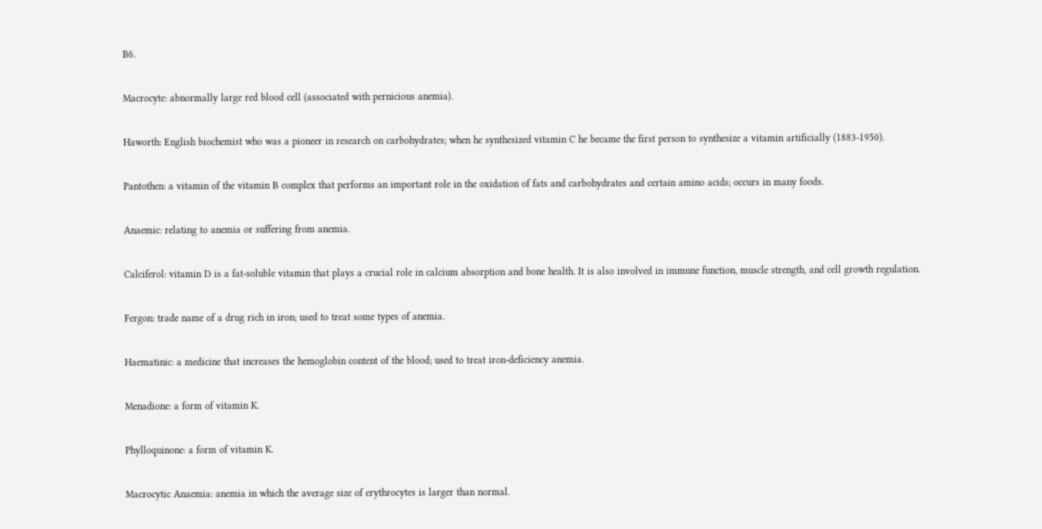B6.

Macrocyte: abnormally large red blood cell (associated with pernicious anemia).

Haworth: English biochemist who was a pioneer in research on carbohydrates; when he synthesized vitamin C he became the first person to synthesize a vitamin artificially (1883-1950).

Pantothen: a vitamin of the vitamin B complex that performs an important role in the oxidation of fats and carbohydrates and certain amino acids; occurs in many foods.

Anaemic: relating to anemia or suffering from anemia.

Calciferol: vitamin D is a fat-soluble vitamin that plays a crucial role in calcium absorption and bone health. It is also involved in immune function, muscle strength, and cell growth regulation.

Fergon: trade name of a drug rich in iron; used to treat some types of anemia.

Haematinic: a medicine that increases the hemoglobin content of the blood; used to treat iron-deficiency anemia.

Menadione: a form of vitamin K.

Phylloquinone: a form of vitamin K.

Macrocytic Anaemia: anemia in which the average size of erythrocytes is larger than normal.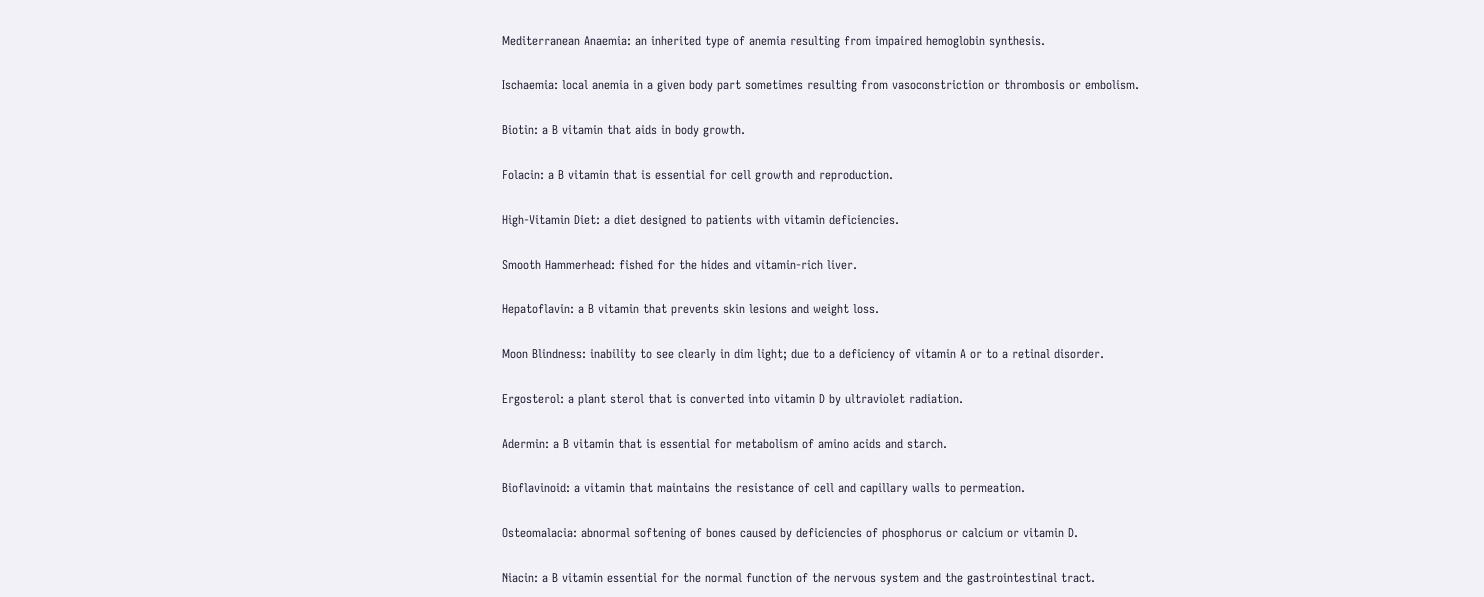Mediterranean Anaemia: an inherited type of anemia resulting from impaired hemoglobin synthesis.

Ischaemia: local anemia in a given body part sometimes resulting from vasoconstriction or thrombosis or embolism.

Biotin: a B vitamin that aids in body growth.

Folacin: a B vitamin that is essential for cell growth and reproduction.

High-Vitamin Diet: a diet designed to patients with vitamin deficiencies.

Smooth Hammerhead: fished for the hides and vitamin-rich liver.

Hepatoflavin: a B vitamin that prevents skin lesions and weight loss.

Moon Blindness: inability to see clearly in dim light; due to a deficiency of vitamin A or to a retinal disorder.

Ergosterol: a plant sterol that is converted into vitamin D by ultraviolet radiation.

Adermin: a B vitamin that is essential for metabolism of amino acids and starch.

Bioflavinoid: a vitamin that maintains the resistance of cell and capillary walls to permeation.

Osteomalacia: abnormal softening of bones caused by deficiencies of phosphorus or calcium or vitamin D.

Niacin: a B vitamin essential for the normal function of the nervous system and the gastrointestinal tract.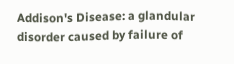Addison's Disease: a glandular disorder caused by failure of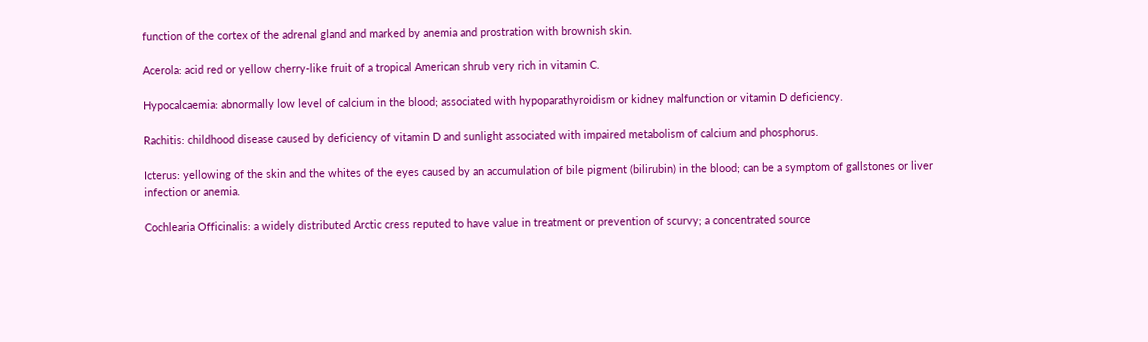function of the cortex of the adrenal gland and marked by anemia and prostration with brownish skin.

Acerola: acid red or yellow cherry-like fruit of a tropical American shrub very rich in vitamin C.

Hypocalcaemia: abnormally low level of calcium in the blood; associated with hypoparathyroidism or kidney malfunction or vitamin D deficiency.

Rachitis: childhood disease caused by deficiency of vitamin D and sunlight associated with impaired metabolism of calcium and phosphorus.

Icterus: yellowing of the skin and the whites of the eyes caused by an accumulation of bile pigment (bilirubin) in the blood; can be a symptom of gallstones or liver infection or anemia.

Cochlearia Officinalis: a widely distributed Arctic cress reputed to have value in treatment or prevention of scurvy; a concentrated source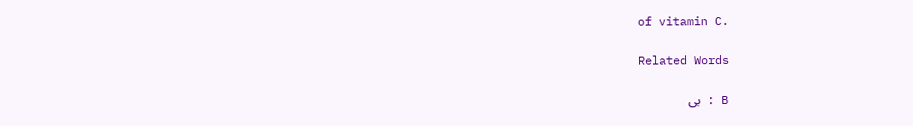of vitamin C.

Related Words

B : بی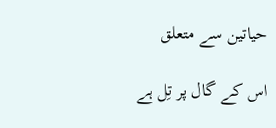حیاتین سے متعلق

اس کے گال پر تِل ہے